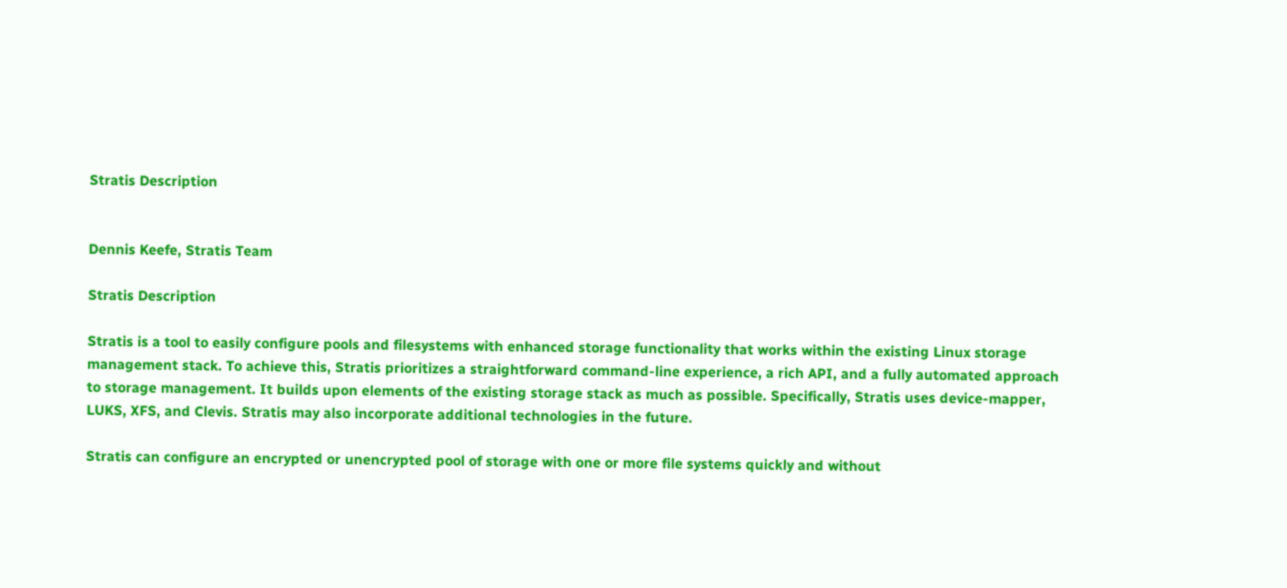Stratis Description


Dennis Keefe, Stratis Team

Stratis Description

Stratis is a tool to easily configure pools and filesystems with enhanced storage functionality that works within the existing Linux storage management stack. To achieve this, Stratis prioritizes a straightforward command-line experience, a rich API, and a fully automated approach to storage management. It builds upon elements of the existing storage stack as much as possible. Specifically, Stratis uses device-mapper, LUKS, XFS, and Clevis. Stratis may also incorporate additional technologies in the future.

Stratis can configure an encrypted or unencrypted pool of storage with one or more file systems quickly and without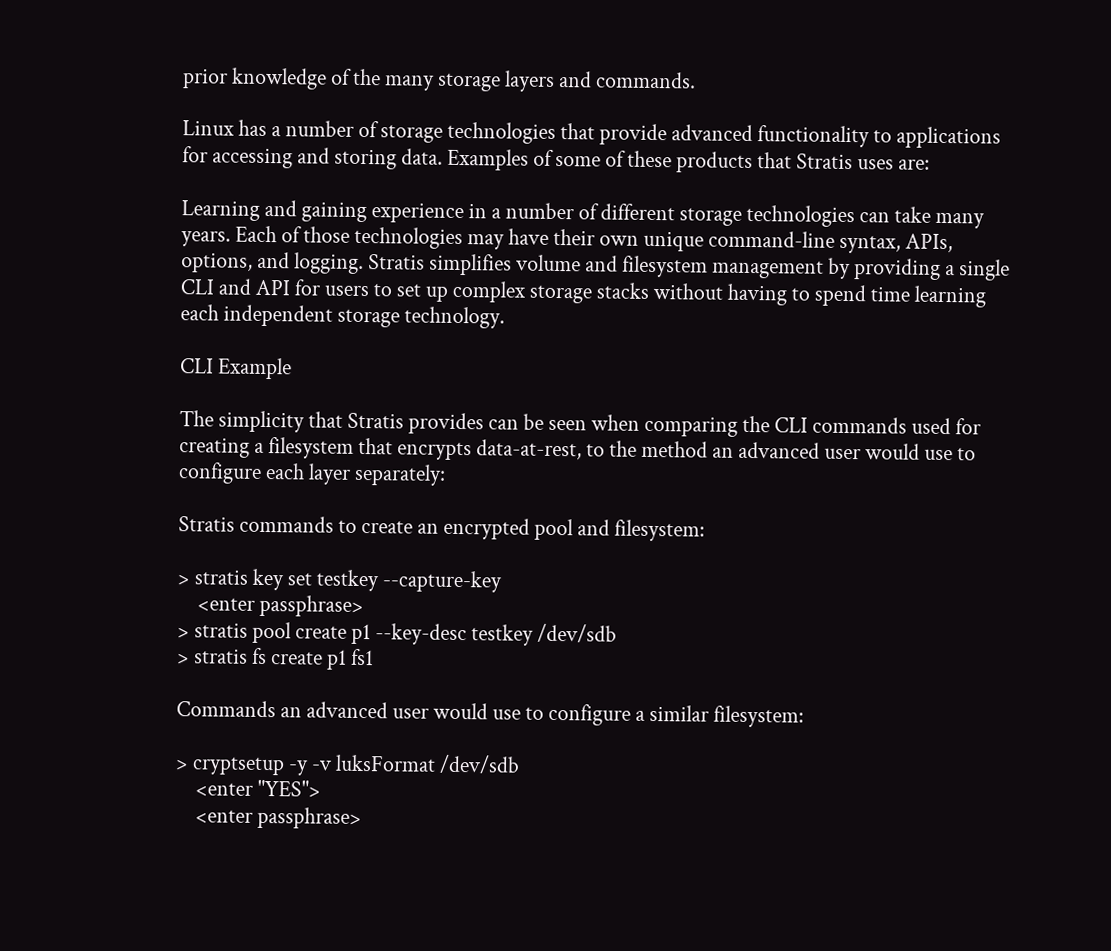prior knowledge of the many storage layers and commands.

Linux has a number of storage technologies that provide advanced functionality to applications for accessing and storing data. Examples of some of these products that Stratis uses are:

Learning and gaining experience in a number of different storage technologies can take many years. Each of those technologies may have their own unique command-line syntax, APIs, options, and logging. Stratis simplifies volume and filesystem management by providing a single CLI and API for users to set up complex storage stacks without having to spend time learning each independent storage technology.

CLI Example

The simplicity that Stratis provides can be seen when comparing the CLI commands used for creating a filesystem that encrypts data-at-rest, to the method an advanced user would use to configure each layer separately:

Stratis commands to create an encrypted pool and filesystem:

> stratis key set testkey --capture-key
    <enter passphrase>
> stratis pool create p1 --key-desc testkey /dev/sdb
> stratis fs create p1 fs1

Commands an advanced user would use to configure a similar filesystem:

> cryptsetup -y -v luksFormat /dev/sdb
    <enter "YES">
    <enter passphrase>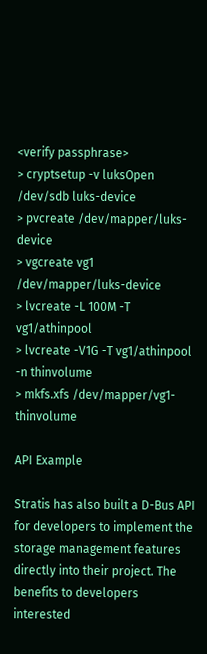<verify passphrase>
> cryptsetup -v luksOpen /dev/sdb luks-device
> pvcreate /dev/mapper/luks-device
> vgcreate vg1 /dev/mapper/luks-device
> lvcreate -L 100M -T vg1/athinpool
> lvcreate -V1G -T vg1/athinpool -n thinvolume
> mkfs.xfs /dev/mapper/vg1-thinvolume

API Example

Stratis has also built a D-Bus API for developers to implement the storage management features directly into their project. The benefits to developers interested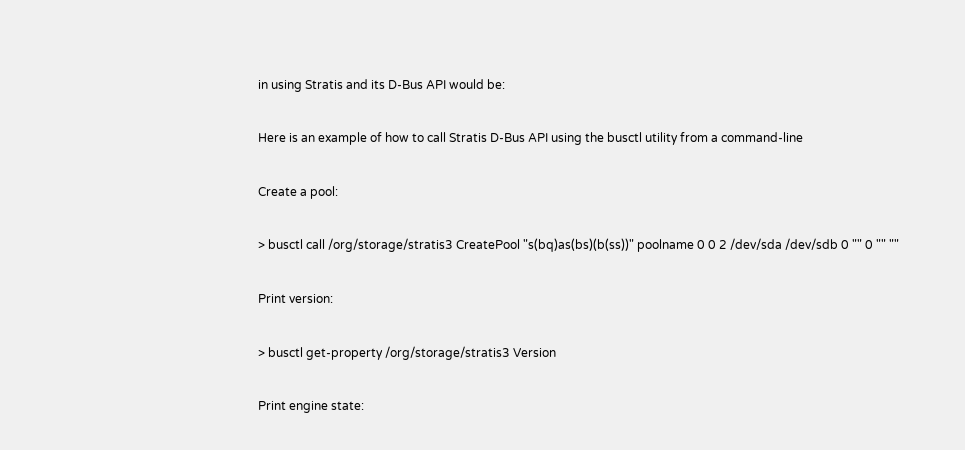in using Stratis and its D-Bus API would be:

Here is an example of how to call Stratis D-Bus API using the busctl utility from a command-line

Create a pool:

> busctl call /org/storage/stratis3 CreatePool "s(bq)as(bs)(b(ss))" poolname 0 0 2 /dev/sda /dev/sdb 0 "" 0 "" ""

Print version:

> busctl get-property /org/storage/stratis3 Version

Print engine state: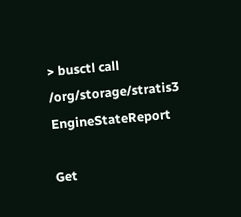> busctl call /org/storage/stratis3 EngineStateReport

Get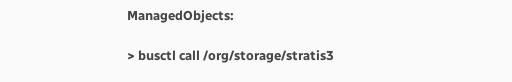ManagedObjects:

> busctl call /org/storage/stratis3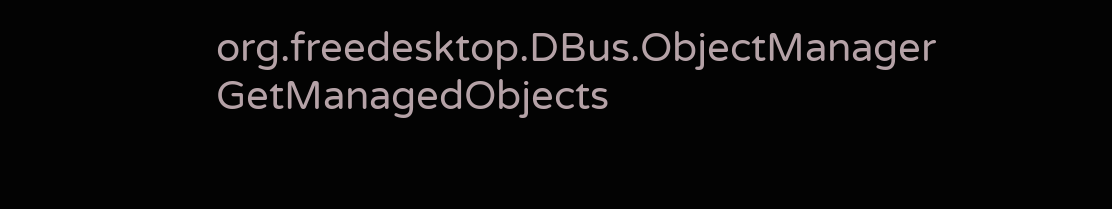org.freedesktop.DBus.ObjectManager GetManagedObjects